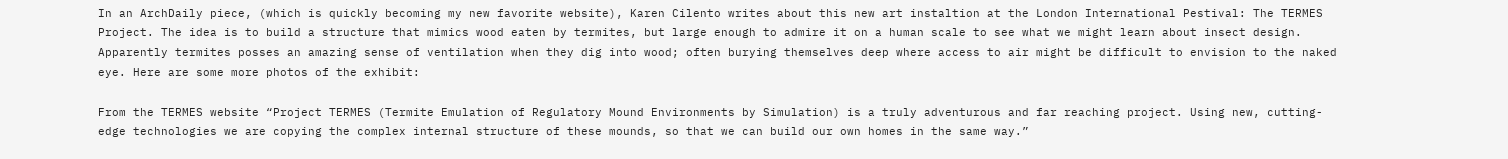In an ArchDaily piece, (which is quickly becoming my new favorite website), Karen Cilento writes about this new art instaltion at the London International Pestival: The TERMES Project. The idea is to build a structure that mimics wood eaten by termites, but large enough to admire it on a human scale to see what we might learn about insect design. Apparently termites posses an amazing sense of ventilation when they dig into wood; often burying themselves deep where access to air might be difficult to envision to the naked eye. Here are some more photos of the exhibit:

From the TERMES website “Project TERMES (Termite Emulation of Regulatory Mound Environments by Simulation) is a truly adventurous and far reaching project. Using new, cutting-edge technologies we are copying the complex internal structure of these mounds, so that we can build our own homes in the same way.”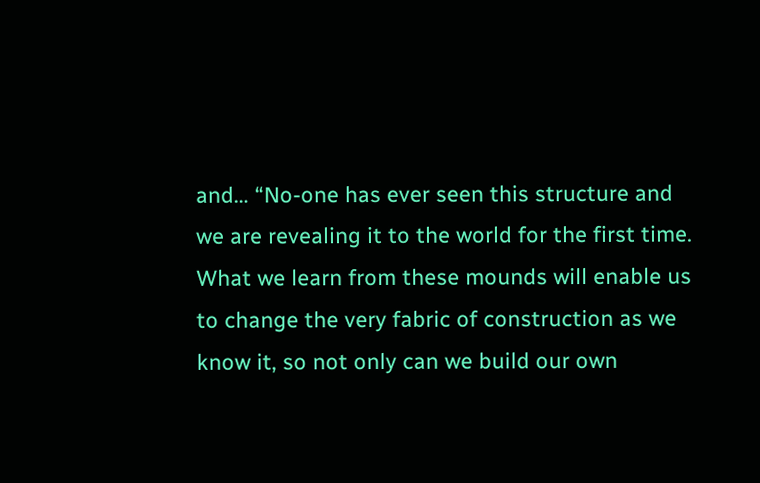and… “No-one has ever seen this structure and we are revealing it to the world for the first time. What we learn from these mounds will enable us to change the very fabric of construction as we know it, so not only can we build our own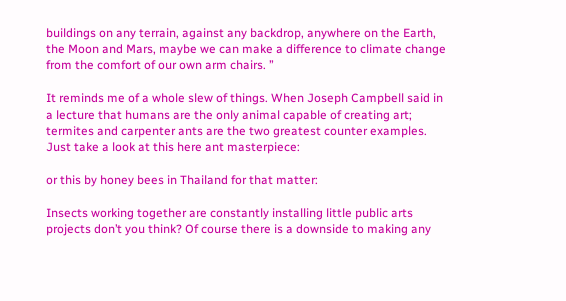buildings on any terrain, against any backdrop, anywhere on the Earth, the Moon and Mars, maybe we can make a difference to climate change from the comfort of our own arm chairs. ”

It reminds me of a whole slew of things. When Joseph Campbell said in a lecture that humans are the only animal capable of creating art; termites and carpenter ants are the two greatest counter examples. Just take a look at this here ant masterpiece:

or this by honey bees in Thailand for that matter:

Insects working together are constantly installing little public arts projects don’t you think? Of course there is a downside to making any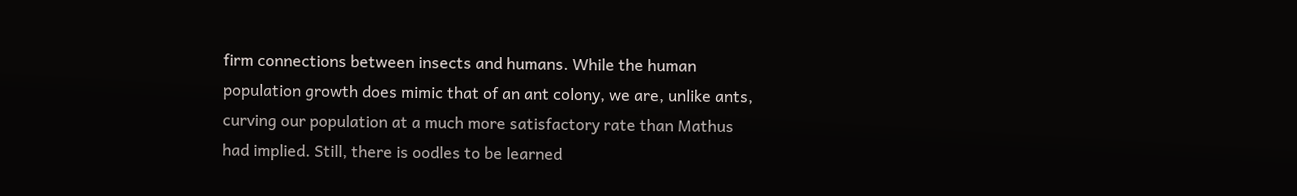firm connections between insects and humans. While the human population growth does mimic that of an ant colony, we are, unlike ants, curving our population at a much more satisfactory rate than Mathus had implied. Still, there is oodles to be learned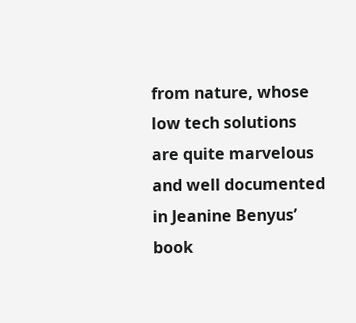from nature, whose low tech solutions are quite marvelous and well documented in Jeanine Benyus’ book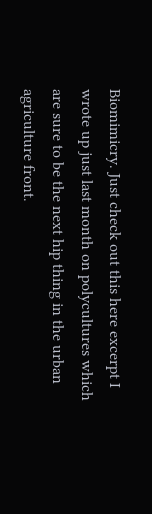Biomimicry. Just check out this here excerpt I wrote up just last month on polycultures which are sure to be the next hip thing in the urban agriculture front.